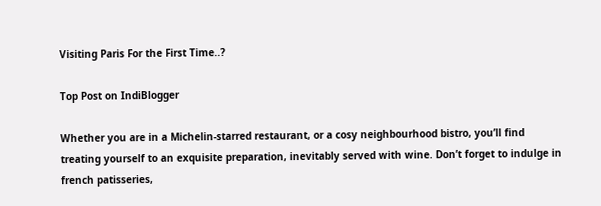Visiting Paris For the First Time..?

Top Post on IndiBlogger

Whether you are in a Michelin-starred restaurant, or a cosy neighbourhood bistro, you’ll find treating yourself to an exquisite preparation, inevitably served with wine. Don’t forget to indulge in french patisseries,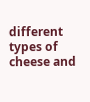different types of cheese and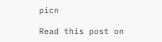picn

Read this post on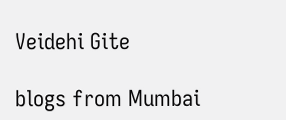Veidehi Gite

blogs from Mumbai